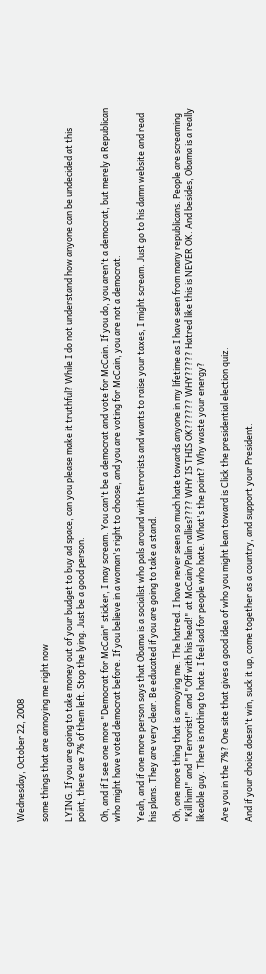Wednesday, October 22, 2008

some things that are annoying me right now

LYING. If you are going to take money out of your budget to buy ad space, can you please make it truthful? While I do not understand how anyone can be undecided at this point, there are 7% of them left. Stop the lying. Just be a good person.

Oh, and if I see one more "Democrat for McCain" sticker, I may scream. You can't be a democrat and vote for McCain. If you do, you aren't a democrat, but merely a Republican who might have voted democrat before. If you believe in a woman's right to choose, and you are voting for McCain, you are not a democrat.

Yeah, and if one more person says that Obama is a socialist who pals around with terrorists and wants to raise your taxes, I might scream. Just go to his damn website and read his plans. They are very clear. Be educated if you are going to take a stand.

Oh, one more thing that is annoying me. The hatred. I have never seen so much hate towards anyone in my lifetime as I have seen from many republicans. People are screaming "Kill him!" and "Terrorist!" and "Off with his head!" at McCain/Palin rallies???? WHY IS THIS OK?????? WHY????? Hatred like this is NEVER OK. And besides, Obama is a really likeable guy. There is nothing to hate. I feel sad for people who hate. What's the point? Why waste your energy?

Are you in the 7%? One site that gives a good idea of who you might lean toward is Click the presidential election quiz.

And if your choice doesn't win, suck it up, come together as a country, and support your President.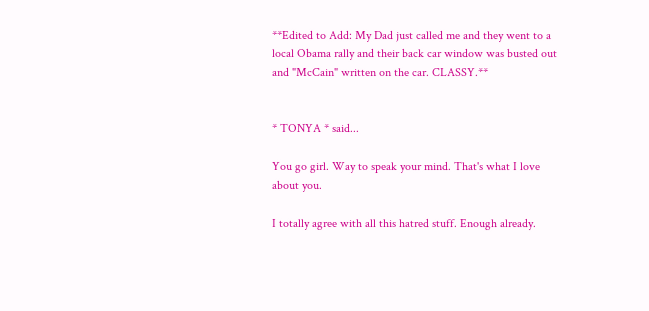**Edited to Add: My Dad just called me and they went to a local Obama rally and their back car window was busted out and "McCain" written on the car. CLASSY.**


* TONYA * said...

You go girl. Way to speak your mind. That's what I love about you.

I totally agree with all this hatred stuff. Enough already.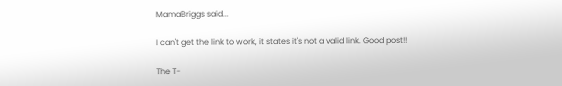MamaBriggs said...

I can't get the link to work, it states it's not a valid link. Good post!!

The T-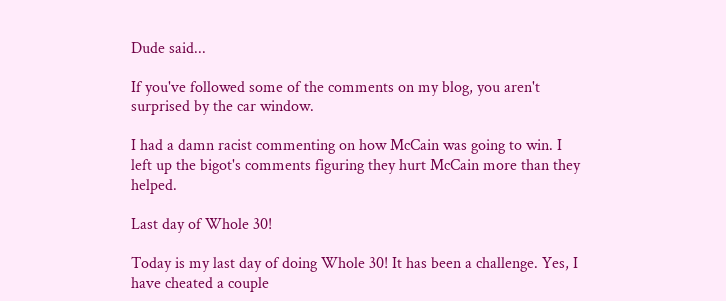Dude said...

If you've followed some of the comments on my blog, you aren't surprised by the car window.

I had a damn racist commenting on how McCain was going to win. I left up the bigot's comments figuring they hurt McCain more than they helped.

Last day of Whole 30!

Today is my last day of doing Whole 30! It has been a challenge. Yes, I have cheated a couple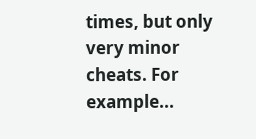times, but only very minor cheats. For example...